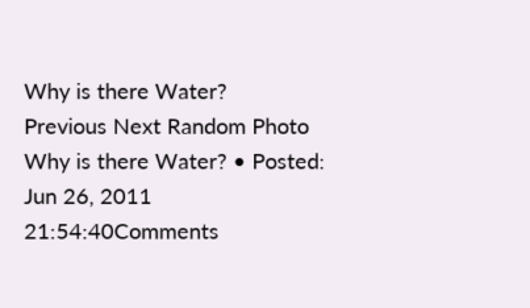Why is there Water?
Previous Next Random Photo
Why is there Water? • Posted: Jun 26, 2011 21:54:40Comments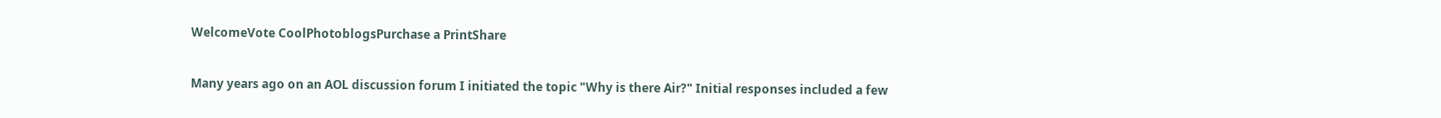WelcomeVote CoolPhotoblogsPurchase a PrintShare

Many years ago on an AOL discussion forum I initiated the topic "Why is there Air?" Initial responses included a few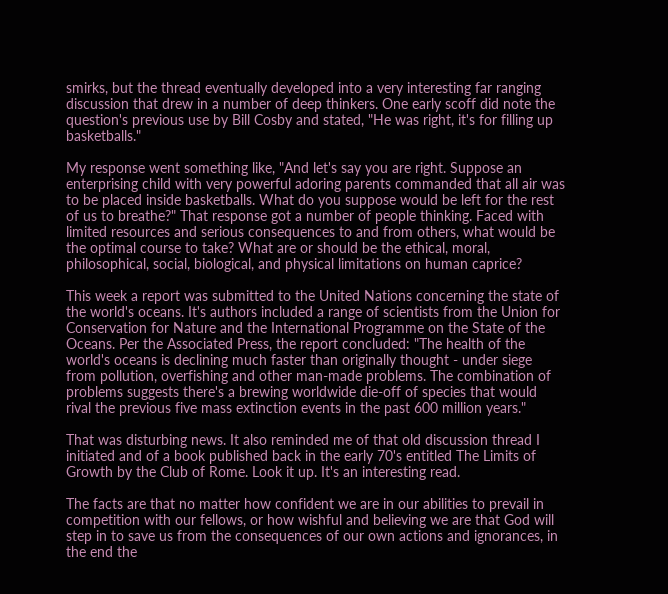smirks, but the thread eventually developed into a very interesting far ranging discussion that drew in a number of deep thinkers. One early scoff did note the question's previous use by Bill Cosby and stated, "He was right, it's for filling up basketballs."

My response went something like, "And let's say you are right. Suppose an enterprising child with very powerful adoring parents commanded that all air was to be placed inside basketballs. What do you suppose would be left for the rest of us to breathe?" That response got a number of people thinking. Faced with limited resources and serious consequences to and from others, what would be the optimal course to take? What are or should be the ethical, moral, philosophical, social, biological, and physical limitations on human caprice?

This week a report was submitted to the United Nations concerning the state of the world's oceans. It's authors included a range of scientists from the Union for Conservation for Nature and the International Programme on the State of the Oceans. Per the Associated Press, the report concluded: "The health of the world's oceans is declining much faster than originally thought - under siege from pollution, overfishing and other man-made problems. The combination of problems suggests there's a brewing worldwide die-off of species that would rival the previous five mass extinction events in the past 600 million years."

That was disturbing news. It also reminded me of that old discussion thread I initiated and of a book published back in the early 70's entitled The Limits of Growth by the Club of Rome. Look it up. It's an interesting read.

The facts are that no matter how confident we are in our abilities to prevail in competition with our fellows, or how wishful and believing we are that God will step in to save us from the consequences of our own actions and ignorances, in the end the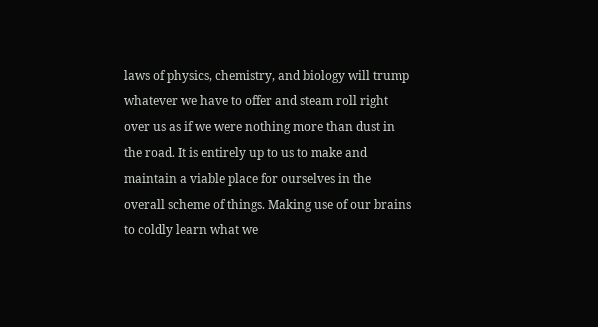laws of physics, chemistry, and biology will trump whatever we have to offer and steam roll right over us as if we were nothing more than dust in the road. It is entirely up to us to make and maintain a viable place for ourselves in the overall scheme of things. Making use of our brains to coldly learn what we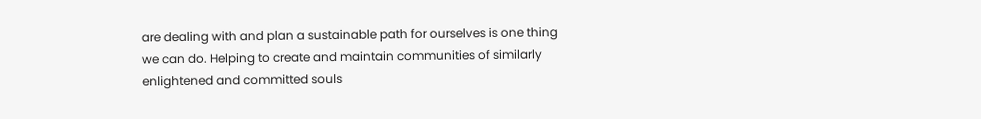are dealing with and plan a sustainable path for ourselves is one thing we can do. Helping to create and maintain communities of similarly enlightened and committed souls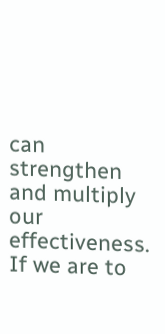can strengthen and multiply our effectiveness. If we are to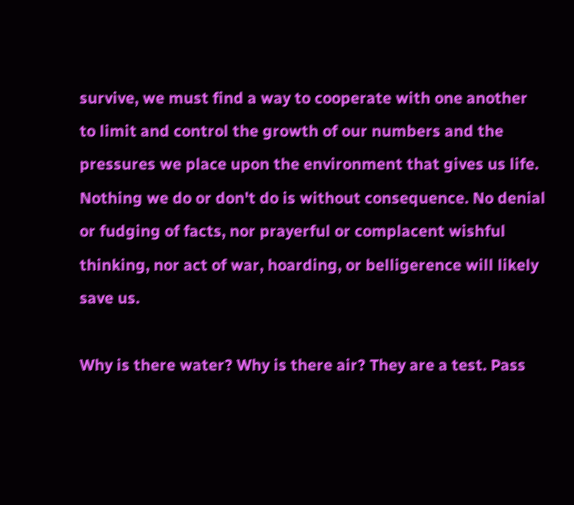survive, we must find a way to cooperate with one another to limit and control the growth of our numbers and the pressures we place upon the environment that gives us life. Nothing we do or don't do is without consequence. No denial or fudging of facts, nor prayerful or complacent wishful thinking, nor act of war, hoarding, or belligerence will likely save us.

Why is there water? Why is there air? They are a test. Pass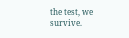the test, we survive.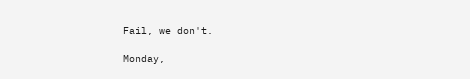Fail, we don't.

Monday,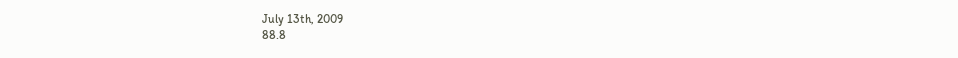July 13th, 2009
88.8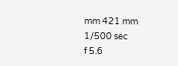mm 421 mm
1/500 sec
f 5.6